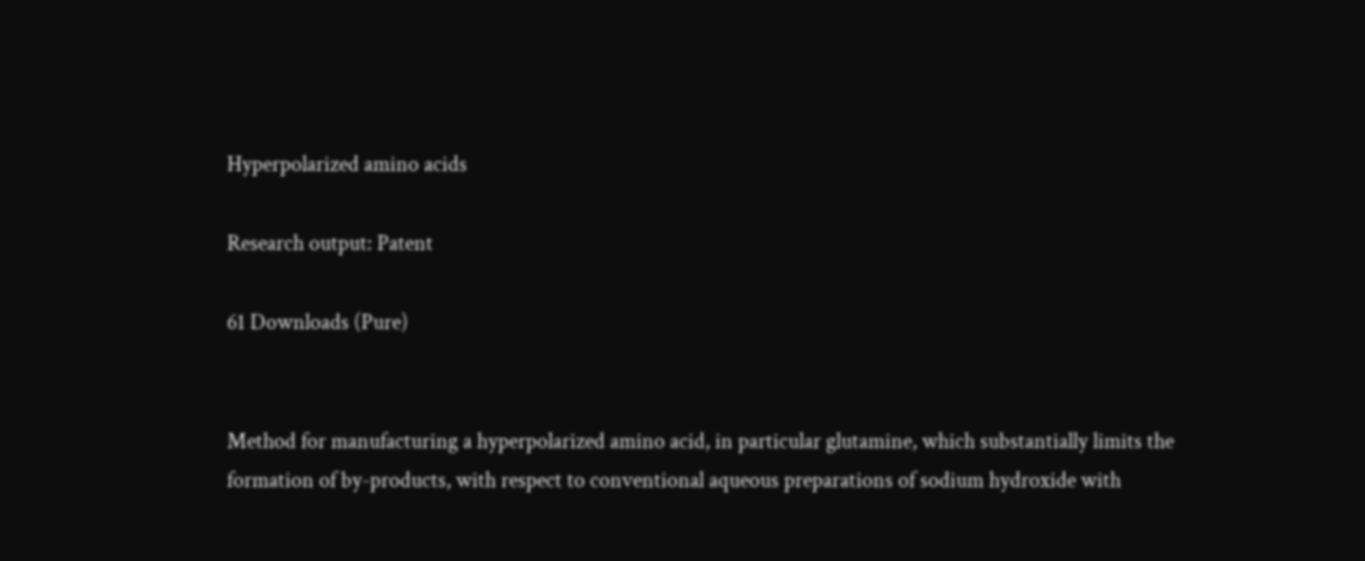Hyperpolarized amino acids

Research output: Patent

61 Downloads (Pure)


Method for manufacturing a hyperpolarized amino acid, in particular glutamine, which substantially limits the formation of by-products, with respect to conventional aqueous preparations of sodium hydroxide with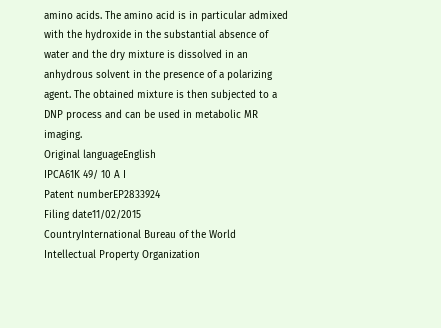amino acids. The amino acid is in particular admixed with the hydroxide in the substantial absence of water and the dry mixture is dissolved in an anhydrous solvent in the presence of a polarizing agent. The obtained mixture is then subjected to a DNP process and can be used in metabolic MR imaging.
Original languageEnglish
IPCA61K 49/ 10 A I
Patent numberEP2833924
Filing date11/02/2015
CountryInternational Bureau of the World Intellectual Property Organization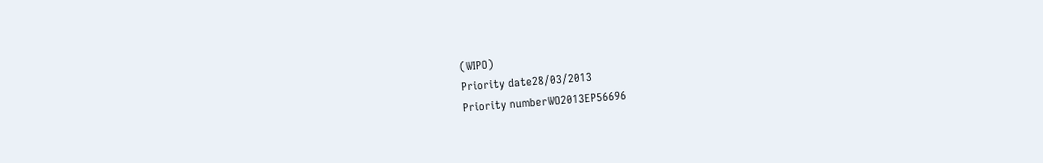(WIPO)
Priority date28/03/2013
Priority numberWO2013EP56696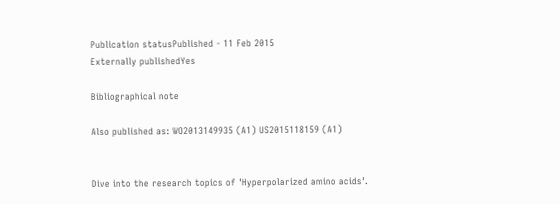Publication statusPublished - 11 Feb 2015
Externally publishedYes

Bibliographical note

Also published as: WO2013149935 (A1) US2015118159 (A1)


Dive into the research topics of 'Hyperpolarized amino acids'.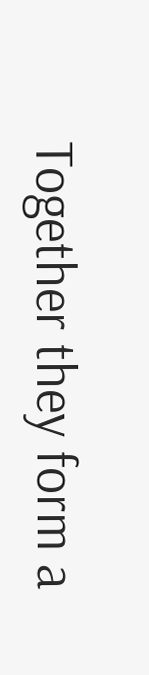Together they form a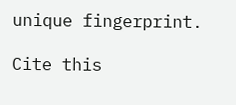unique fingerprint.

Cite this